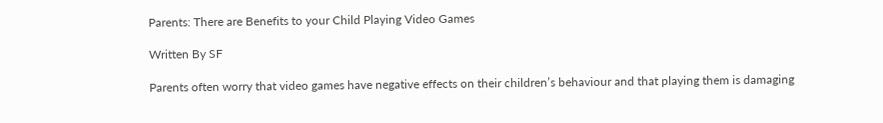Parents: There are Benefits to your Child Playing Video Games

Written By SF

Parents often worry that video games have negative effects on their children’s behaviour and that playing them is damaging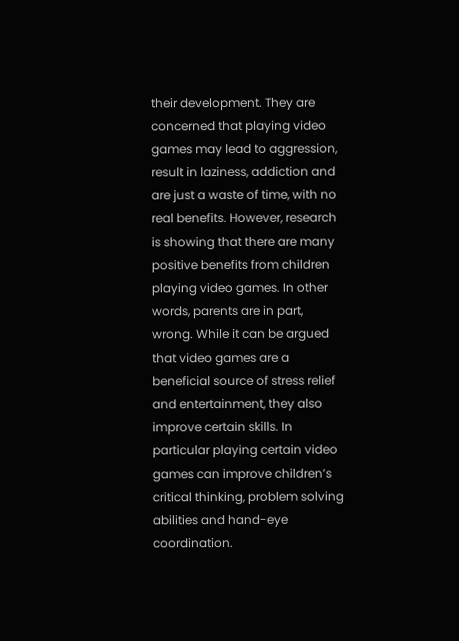their development. They are concerned that playing video games may lead to aggression, result in laziness, addiction and are just a waste of time, with no real benefits. However, research is showing that there are many positive benefits from children playing video games. In other words, parents are in part, wrong. While it can be argued that video games are a beneficial source of stress relief and entertainment, they also improve certain skills. In particular playing certain video games can improve children’s critical thinking, problem solving abilities and hand-eye coordination.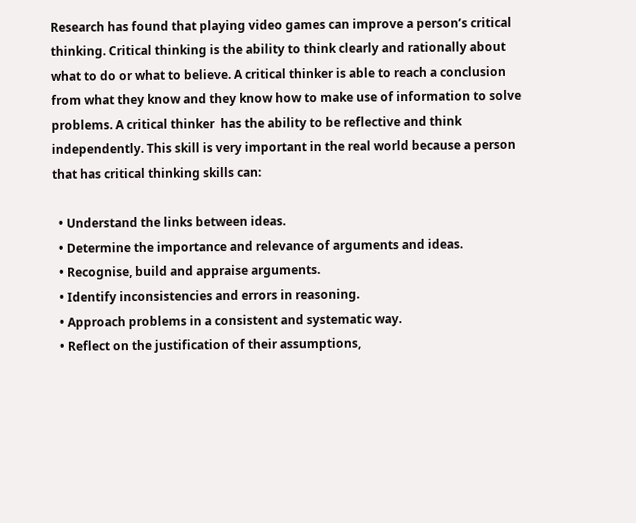Research has found that playing video games can improve a person’s critical thinking. Critical thinking is the ability to think clearly and rationally about what to do or what to believe. A critical thinker is able to reach a conclusion from what they know and they know how to make use of information to solve problems. A critical thinker  has the ability to be reflective and think independently. This skill is very important in the real world because a person that has critical thinking skills can:

  • Understand the links between ideas.
  • Determine the importance and relevance of arguments and ideas.
  • Recognise, build and appraise arguments.
  • Identify inconsistencies and errors in reasoning.
  • Approach problems in a consistent and systematic way.
  • Reflect on the justification of their assumptions,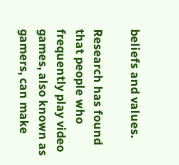beliefs and values.

Research has found that people who frequently play video games, also known as gamers, can make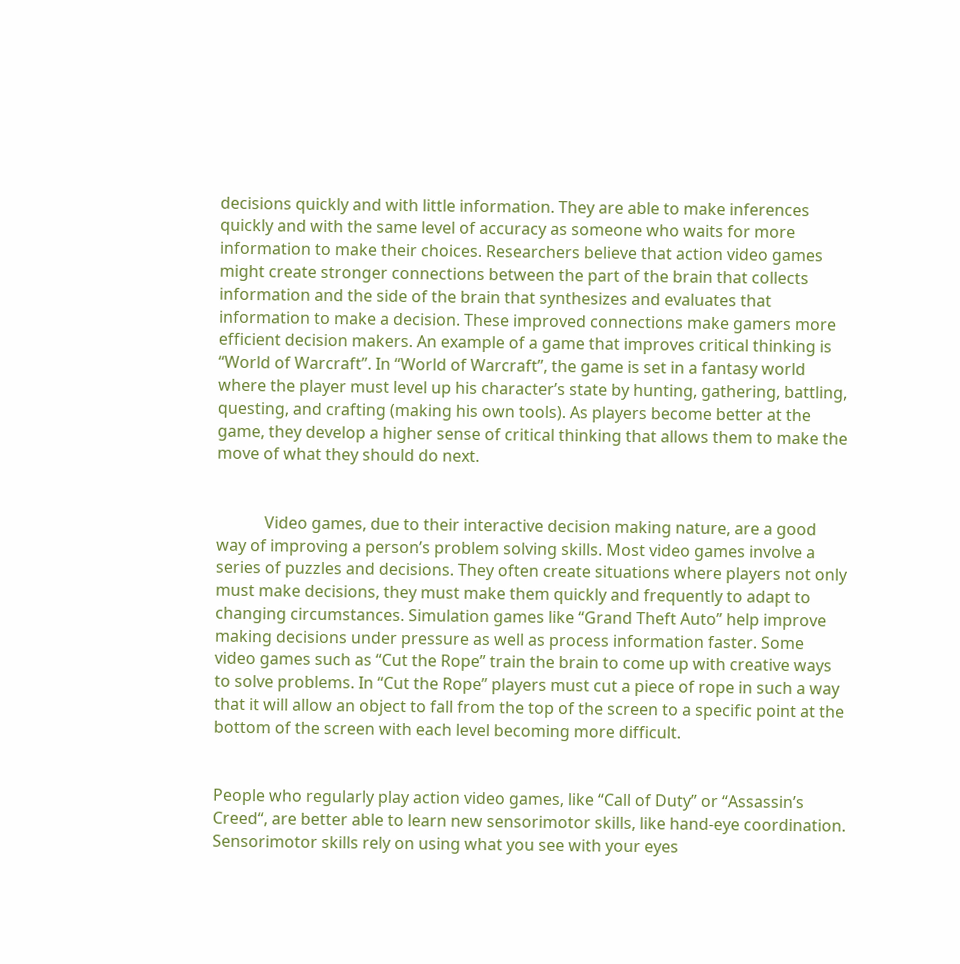decisions quickly and with little information. They are able to make inferences quickly and with the same level of accuracy as someone who waits for more information to make their choices. Researchers believe that action video games might create stronger connections between the part of the brain that collects information and the side of the brain that synthesizes and evaluates that information to make a decision. These improved connections make gamers more efficient decision makers. An example of a game that improves critical thinking is “World of Warcraft”. In “World of Warcraft”, the game is set in a fantasy world where the player must level up his character’s state by hunting, gathering, battling, questing, and crafting (making his own tools). As players become better at the game, they develop a higher sense of critical thinking that allows them to make the move of what they should do next.


            Video games, due to their interactive decision making nature, are a good way of improving a person’s problem solving skills. Most video games involve a series of puzzles and decisions. They often create situations where players not only must make decisions, they must make them quickly and frequently to adapt to changing circumstances. Simulation games like “Grand Theft Auto” help improve making decisions under pressure as well as process information faster. Some video games such as “Cut the Rope” train the brain to come up with creative ways to solve problems. In “Cut the Rope” players must cut a piece of rope in such a way that it will allow an object to fall from the top of the screen to a specific point at the bottom of the screen with each level becoming more difficult.


People who regularly play action video games, like “Call of Duty” or “Assassin’s Creed“, are better able to learn new sensorimotor skills, like hand-eye coordination. Sensorimotor skills rely on using what you see with your eyes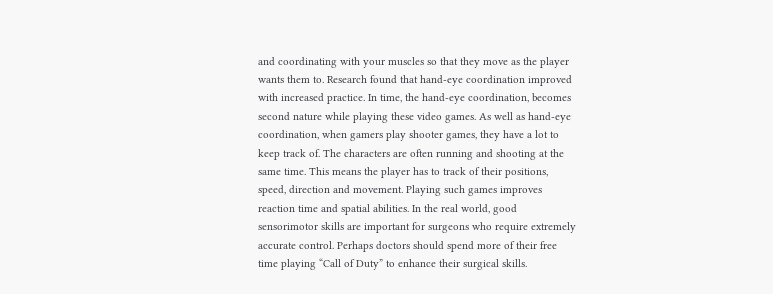and coordinating with your muscles so that they move as the player wants them to. Research found that hand-eye coordination improved with increased practice. In time, the hand-eye coordination, becomes second nature while playing these video games. As well as hand-eye coordination, when gamers play shooter games, they have a lot to keep track of. The characters are often running and shooting at the same time. This means the player has to track of their positions, speed, direction and movement. Playing such games improves reaction time and spatial abilities. In the real world, good sensorimotor skills are important for surgeons who require extremely accurate control. Perhaps doctors should spend more of their free time playing “Call of Duty” to enhance their surgical skills.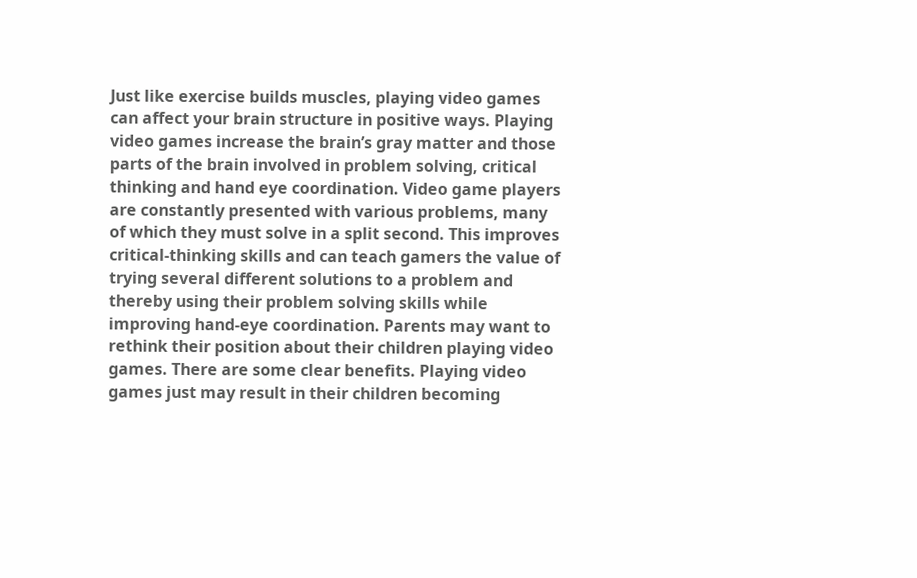Just like exercise builds muscles, playing video games can affect your brain structure in positive ways. Playing video games increase the brain’s gray matter and those parts of the brain involved in problem solving, critical thinking and hand eye coordination. Video game players are constantly presented with various problems, many of which they must solve in a split second. This improves critical-thinking skills and can teach gamers the value of trying several different solutions to a problem and thereby using their problem solving skills while improving hand-eye coordination. Parents may want to rethink their position about their children playing video games. There are some clear benefits. Playing video games just may result in their children becoming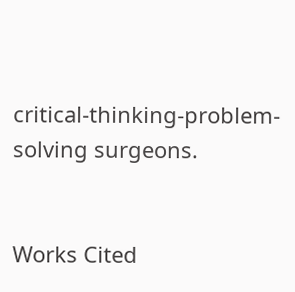critical-thinking-problem-solving surgeons.


Works Cited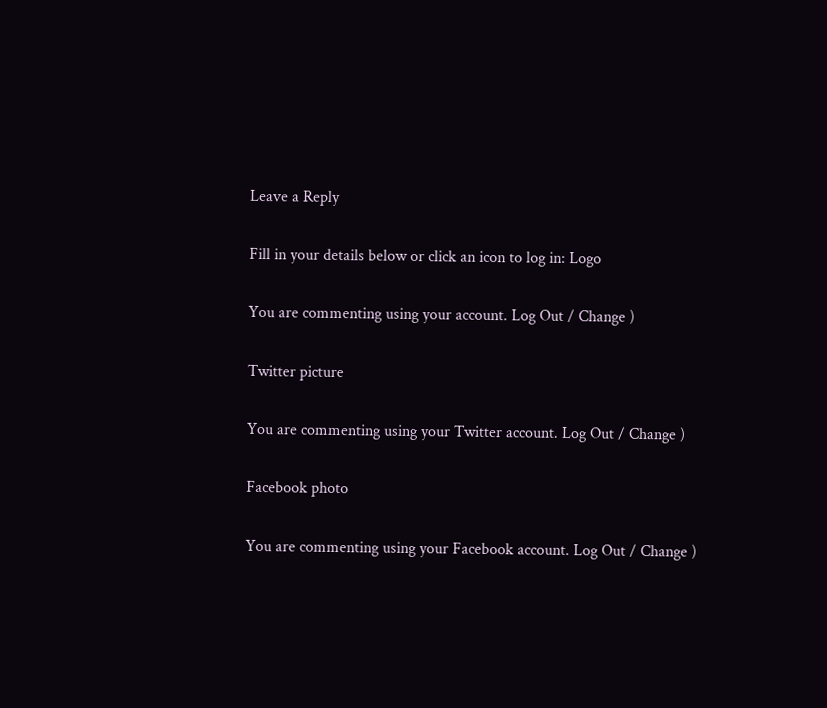Leave a Reply

Fill in your details below or click an icon to log in: Logo

You are commenting using your account. Log Out / Change )

Twitter picture

You are commenting using your Twitter account. Log Out / Change )

Facebook photo

You are commenting using your Facebook account. Log Out / Change )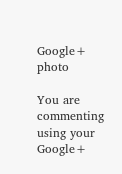Google+ photo

You are commenting using your Google+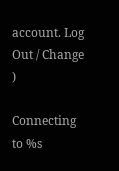account. Log Out / Change )

Connecting to %s